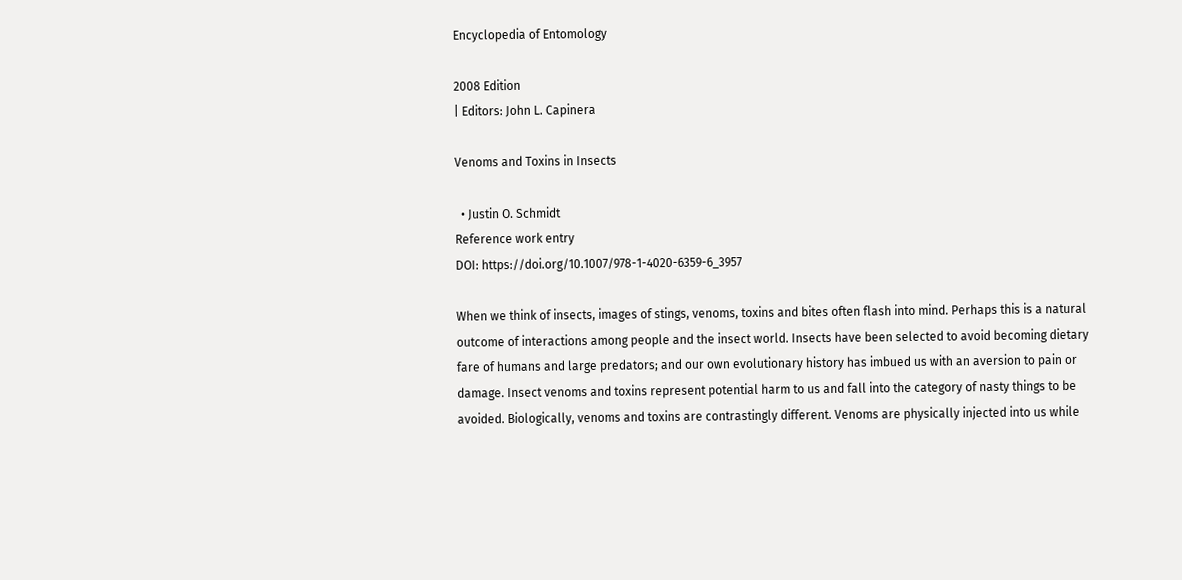Encyclopedia of Entomology

2008 Edition
| Editors: John L. Capinera

Venoms and Toxins in Insects

  • Justin O. Schmidt
Reference work entry
DOI: https://doi.org/10.1007/978-1-4020-6359-6_3957

When we think of insects, images of stings, venoms, toxins and bites often flash into mind. Perhaps this is a natural outcome of interactions among people and the insect world. Insects have been selected to avoid becoming dietary fare of humans and large predators; and our own evolutionary history has imbued us with an aversion to pain or damage. Insect venoms and toxins represent potential harm to us and fall into the category of nasty things to be avoided. Biologically, venoms and toxins are contrastingly different. Venoms are physically injected into us while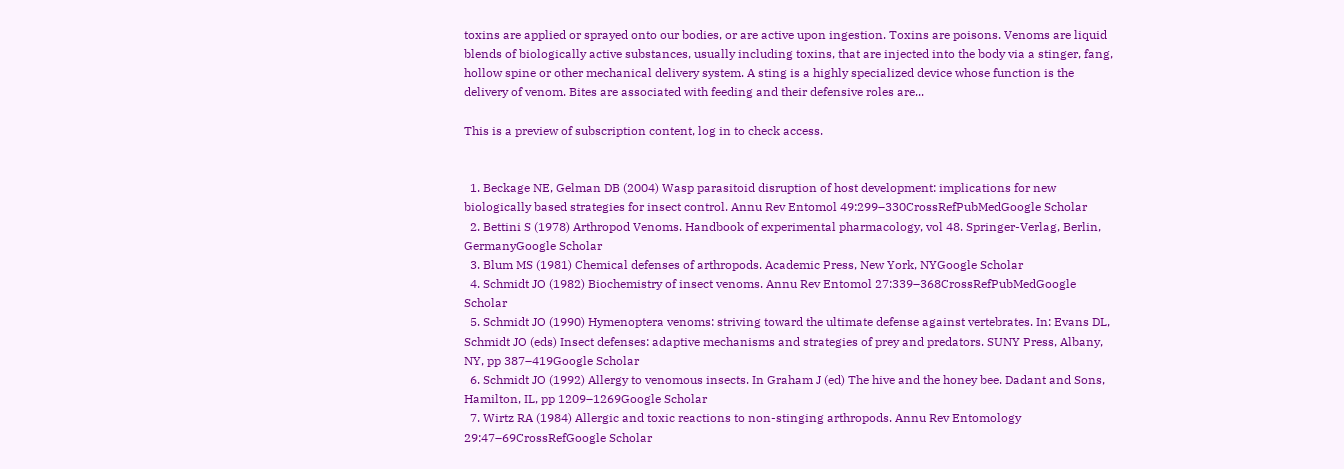toxins are applied or sprayed onto our bodies, or are active upon ingestion. Toxins are poisons. Venoms are liquid blends of biologically active substances, usually including toxins, that are injected into the body via a stinger, fang, hollow spine or other mechanical delivery system. A sting is a highly specialized device whose function is the delivery of venom. Bites are associated with feeding and their defensive roles are...

This is a preview of subscription content, log in to check access.


  1. Beckage NE, Gelman DB (2004) Wasp parasitoid disruption of host development: implications for new biologically based strategies for insect control. Annu Rev Entomol 49:299–330CrossRefPubMedGoogle Scholar
  2. Bettini S (1978) Arthropod Venoms. Handbook of experimental pharmacology, vol 48. Springer-Verlag, Berlin, GermanyGoogle Scholar
  3. Blum MS (1981) Chemical defenses of arthropods. Academic Press, New York, NYGoogle Scholar
  4. Schmidt JO (1982) Biochemistry of insect venoms. Annu Rev Entomol 27:339–368CrossRefPubMedGoogle Scholar
  5. Schmidt JO (1990) Hymenoptera venoms: striving toward the ultimate defense against vertebrates. In: Evans DL, Schmidt JO (eds) Insect defenses: adaptive mechanisms and strategies of prey and predators. SUNY Press, Albany, NY, pp 387–419Google Scholar
  6. Schmidt JO (1992) Allergy to venomous insects. In Graham J (ed) The hive and the honey bee. Dadant and Sons, Hamilton, IL, pp 1209–1269Google Scholar
  7. Wirtz RA (1984) Allergic and toxic reactions to non-stinging arthropods. Annu Rev Entomology 29:47–69CrossRefGoogle Scholar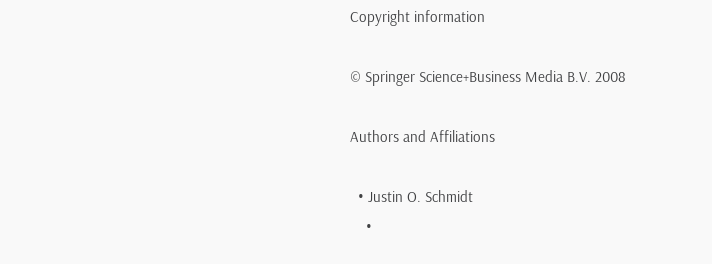Copyright information

© Springer Science+Business Media B.V. 2008

Authors and Affiliations

  • Justin O. Schmidt
    •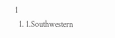1
  1. 1.Southwestern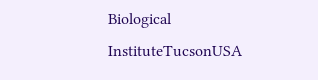Biological InstituteTucsonUSA